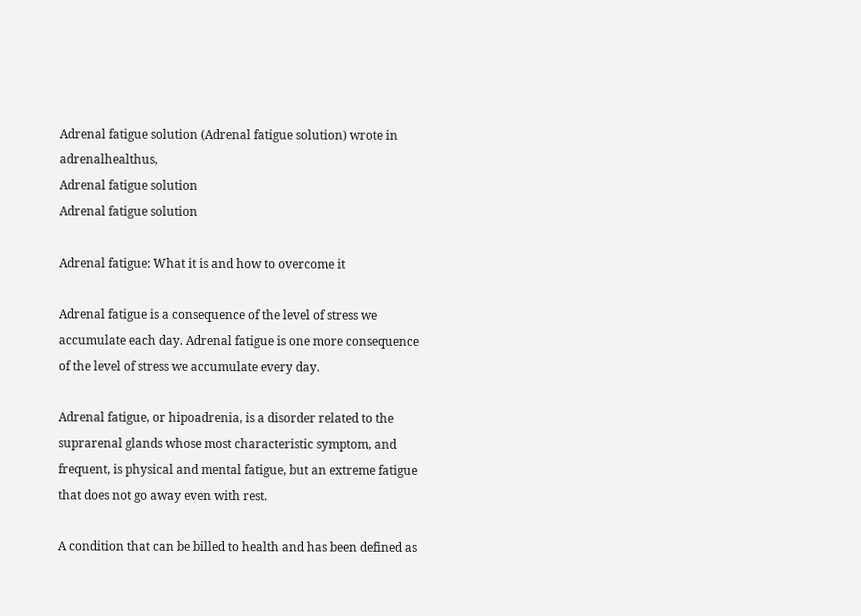Adrenal fatigue solution (Adrenal fatigue solution) wrote in adrenalhealthus,
Adrenal fatigue solution
Adrenal fatigue solution

Adrenal fatigue: What it is and how to overcome it

Adrenal fatigue is a consequence of the level of stress we accumulate each day. Adrenal fatigue is one more consequence of the level of stress we accumulate every day.

Adrenal fatigue, or hipoadrenia, is a disorder related to the suprarenal glands whose most characteristic symptom, and frequent, is physical and mental fatigue, but an extreme fatigue that does not go away even with rest.

A condition that can be billed to health and has been defined as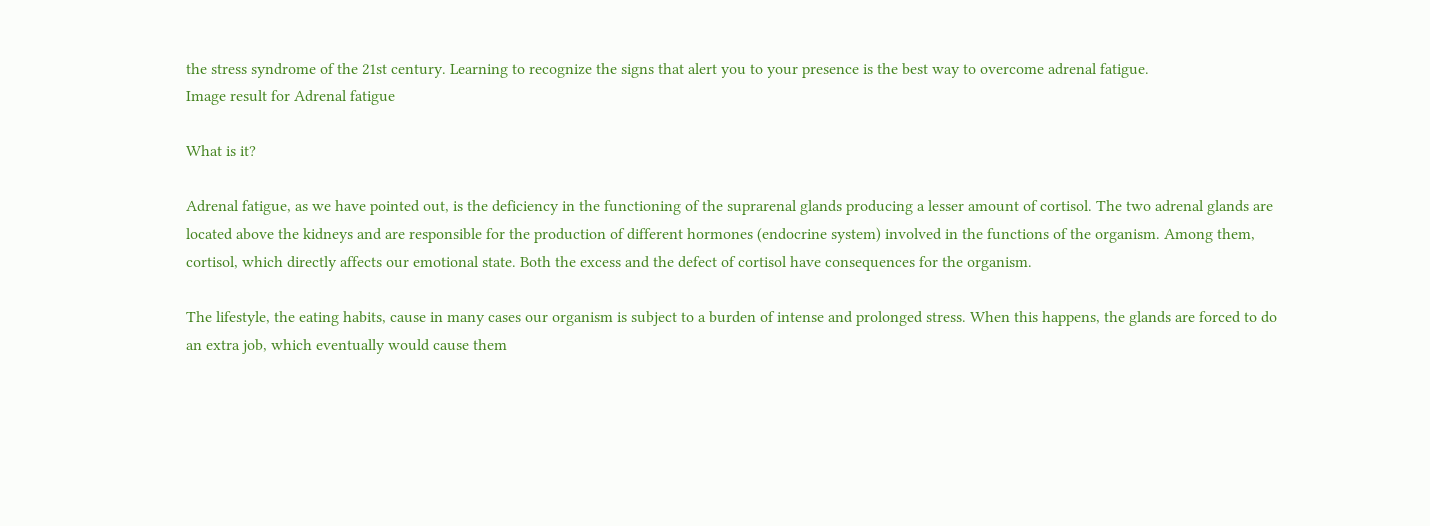the stress syndrome of the 21st century. Learning to recognize the signs that alert you to your presence is the best way to overcome adrenal fatigue.
Image result for Adrenal fatigue

What is it?

Adrenal fatigue, as we have pointed out, is the deficiency in the functioning of the suprarenal glands producing a lesser amount of cortisol. The two adrenal glands are located above the kidneys and are responsible for the production of different hormones (endocrine system) involved in the functions of the organism. Among them, cortisol, which directly affects our emotional state. Both the excess and the defect of cortisol have consequences for the organism.

The lifestyle, the eating habits, cause in many cases our organism is subject to a burden of intense and prolonged stress. When this happens, the glands are forced to do an extra job, which eventually would cause them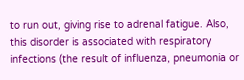to run out, giving rise to adrenal fatigue. Also, this disorder is associated with respiratory infections (the result of influenza, pneumonia or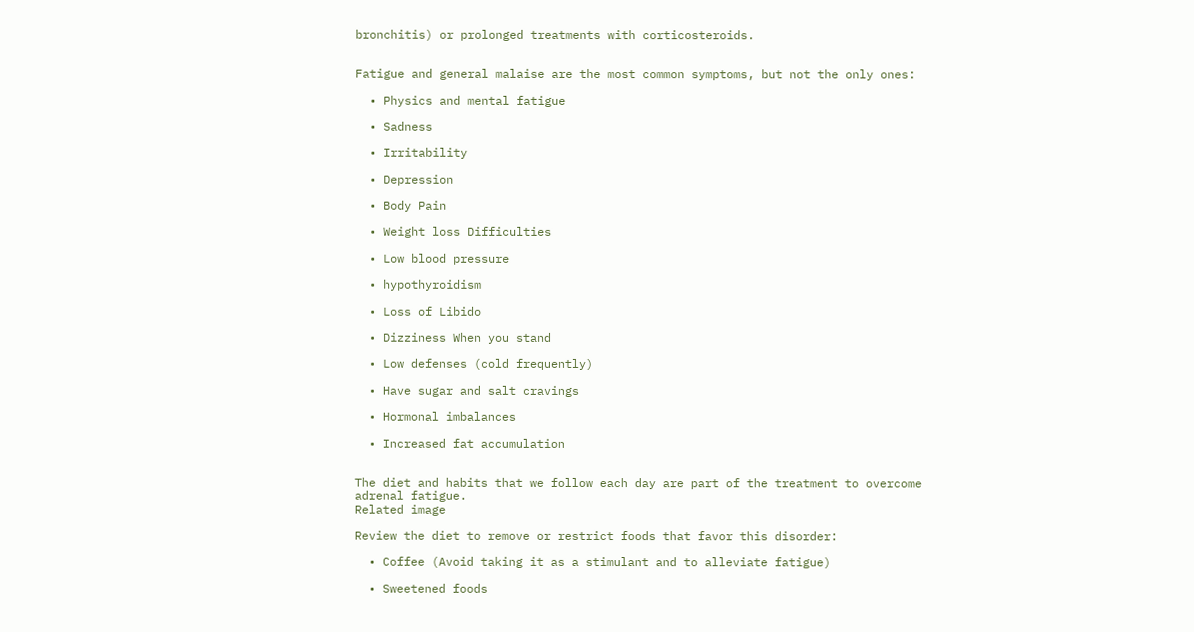bronchitis) or prolonged treatments with corticosteroids.


Fatigue and general malaise are the most common symptoms, but not the only ones:

  • Physics and mental fatigue

  • Sadness

  • Irritability

  • Depression

  • Body Pain

  • Weight loss Difficulties

  • Low blood pressure

  • hypothyroidism

  • Loss of Libido

  • Dizziness When you stand

  • Low defenses (cold frequently)

  • Have sugar and salt cravings

  • Hormonal imbalances

  • Increased fat accumulation


The diet and habits that we follow each day are part of the treatment to overcome adrenal fatigue.
Related image

Review the diet to remove or restrict foods that favor this disorder:

  • Coffee (Avoid taking it as a stimulant and to alleviate fatigue)

  • Sweetened foods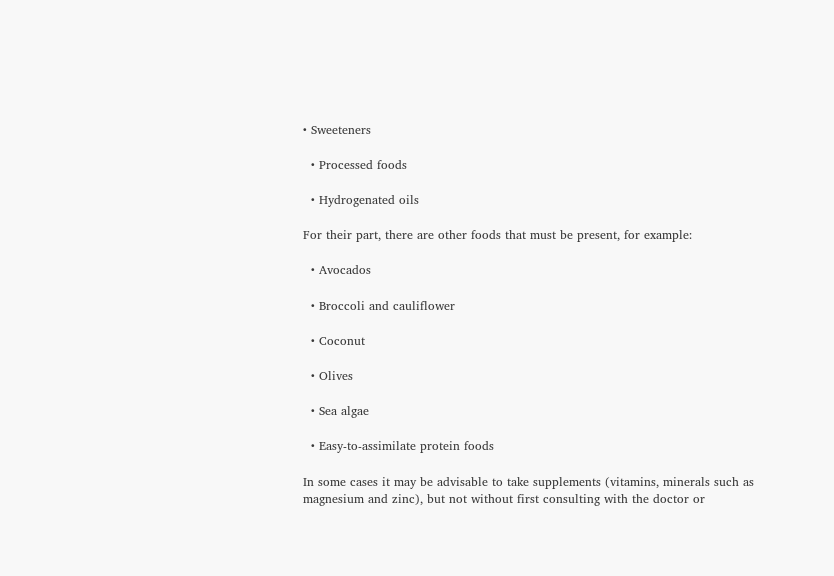• Sweeteners

  • Processed foods

  • Hydrogenated oils

For their part, there are other foods that must be present, for example:

  • Avocados

  • Broccoli and cauliflower

  • Coconut

  • Olives

  • Sea algae

  • Easy-to-assimilate protein foods

In some cases it may be advisable to take supplements (vitamins, minerals such as magnesium and zinc), but not without first consulting with the doctor or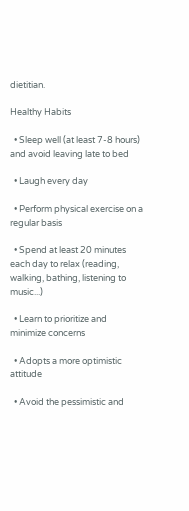dietitian.

Healthy Habits

  • Sleep well (at least 7-8 hours) and avoid leaving late to bed

  • Laugh every day

  • Perform physical exercise on a regular basis

  • Spend at least 20 minutes each day to relax (reading, walking, bathing, listening to music...)

  • Learn to prioritize and minimize concerns

  • Adopts a more optimistic attitude

  • Avoid the pessimistic and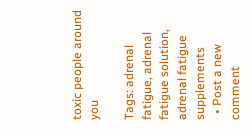toxic people around you

Tags: adrenal fatigue, adrenal fatigue solution, adrenal fatigue supplements
  • Post a new comment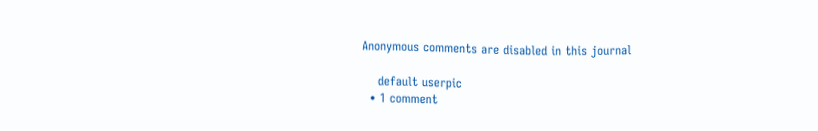Anonymous comments are disabled in this journal

    default userpic
  • 1 comment